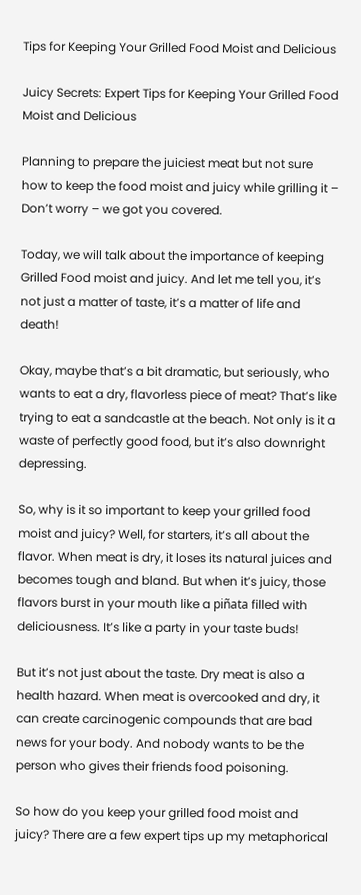Tips for Keeping Your Grilled Food Moist and Delicious

Juicy Secrets: Expert Tips for Keeping Your Grilled Food Moist and Delicious

Planning to prepare the juiciest meat but not sure how to keep the food moist and juicy while grilling it – Don’t worry – we got you covered.

Today, we will talk about the importance of keeping Grilled Food moist and juicy. And let me tell you, it’s not just a matter of taste, it’s a matter of life and death!

Okay, maybe that’s a bit dramatic, but seriously, who wants to eat a dry, flavorless piece of meat? That’s like trying to eat a sandcastle at the beach. Not only is it a waste of perfectly good food, but it’s also downright depressing.

So, why is it so important to keep your grilled food moist and juicy? Well, for starters, it’s all about the flavor. When meat is dry, it loses its natural juices and becomes tough and bland. But when it’s juicy, those flavors burst in your mouth like a piñata filled with deliciousness. It’s like a party in your taste buds!

But it’s not just about the taste. Dry meat is also a health hazard. When meat is overcooked and dry, it can create carcinogenic compounds that are bad news for your body. And nobody wants to be the person who gives their friends food poisoning.

So how do you keep your grilled food moist and juicy? There are a few expert tips up my metaphorical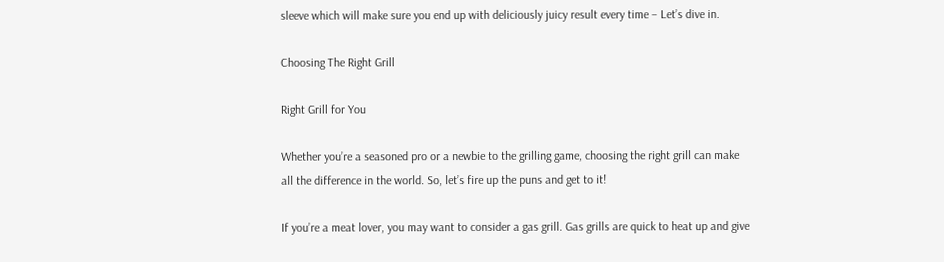sleeve which will make sure you end up with deliciously juicy result every time – Let’s dive in.

Choosing The Right Grill

Right Grill for You

Whether you’re a seasoned pro or a newbie to the grilling game, choosing the right grill can make all the difference in the world. So, let’s fire up the puns and get to it!

If you’re a meat lover, you may want to consider a gas grill. Gas grills are quick to heat up and give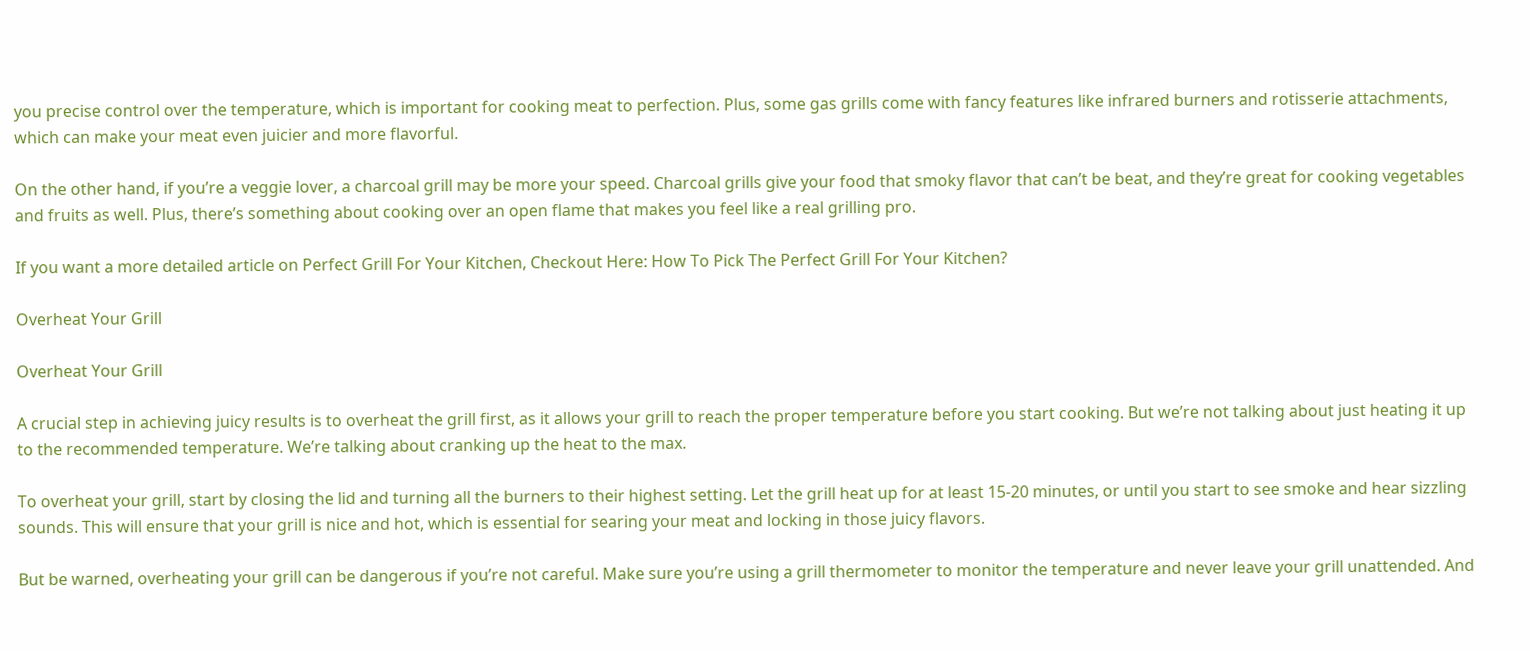you precise control over the temperature, which is important for cooking meat to perfection. Plus, some gas grills come with fancy features like infrared burners and rotisserie attachments, which can make your meat even juicier and more flavorful.

On the other hand, if you’re a veggie lover, a charcoal grill may be more your speed. Charcoal grills give your food that smoky flavor that can’t be beat, and they’re great for cooking vegetables and fruits as well. Plus, there’s something about cooking over an open flame that makes you feel like a real grilling pro.

If you want a more detailed article on Perfect Grill For Your Kitchen, Checkout Here: How To Pick The Perfect Grill For Your Kitchen?

Overheat Your Grill

Overheat Your Grill

A crucial step in achieving juicy results is to overheat the grill first, as it allows your grill to reach the proper temperature before you start cooking. But we’re not talking about just heating it up to the recommended temperature. We’re talking about cranking up the heat to the max.

To overheat your grill, start by closing the lid and turning all the burners to their highest setting. Let the grill heat up for at least 15-20 minutes, or until you start to see smoke and hear sizzling sounds. This will ensure that your grill is nice and hot, which is essential for searing your meat and locking in those juicy flavors.

But be warned, overheating your grill can be dangerous if you’re not careful. Make sure you’re using a grill thermometer to monitor the temperature and never leave your grill unattended. And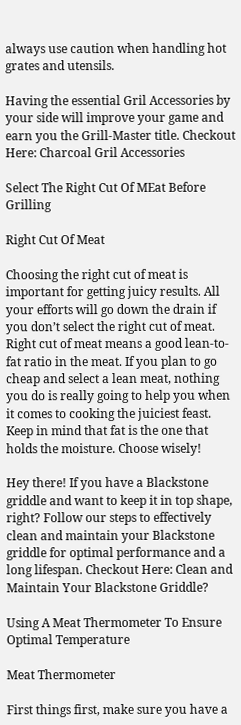always use caution when handling hot grates and utensils.

Having the essential Gril Accessories by your side will improve your game and earn you the Grill-Master title. Checkout Here: Charcoal Gril Accessories

Select The Right Cut Of MEat Before Grilling

Right Cut Of Meat

Choosing the right cut of meat is important for getting juicy results. All your efforts will go down the drain if you don’t select the right cut of meat. Right cut of meat means a good lean-to-fat ratio in the meat. If you plan to go cheap and select a lean meat, nothing you do is really going to help you when it comes to cooking the juiciest feast. Keep in mind that fat is the one that holds the moisture. Choose wisely!

Hey there! If you have a Blackstone griddle and want to keep it in top shape, right? Follow our steps to effectively clean and maintain your Blackstone griddle for optimal performance and a long lifespan. Checkout Here: Clean and Maintain Your Blackstone Griddle?

Using A Meat Thermometer To Ensure Optimal Temperature

Meat Thermometer

First things first, make sure you have a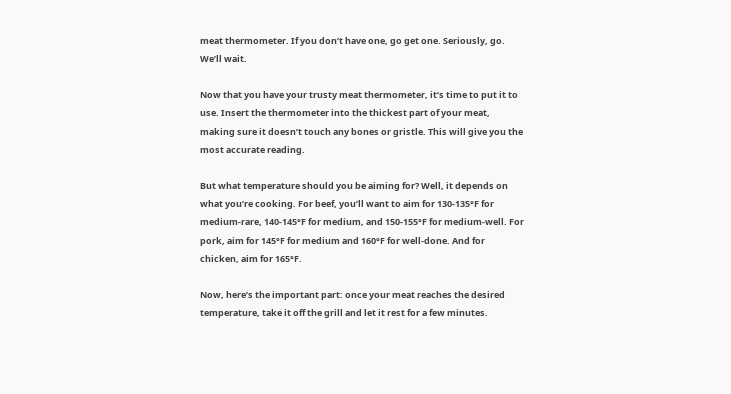meat thermometer. If you don’t have one, go get one. Seriously, go. We’ll wait.

Now that you have your trusty meat thermometer, it’s time to put it to use. Insert the thermometer into the thickest part of your meat, making sure it doesn’t touch any bones or gristle. This will give you the most accurate reading.

But what temperature should you be aiming for? Well, it depends on what you’re cooking. For beef, you’ll want to aim for 130-135°F for medium-rare, 140-145°F for medium, and 150-155°F for medium-well. For pork, aim for 145°F for medium and 160°F for well-done. And for chicken, aim for 165°F.

Now, here’s the important part: once your meat reaches the desired temperature, take it off the grill and let it rest for a few minutes.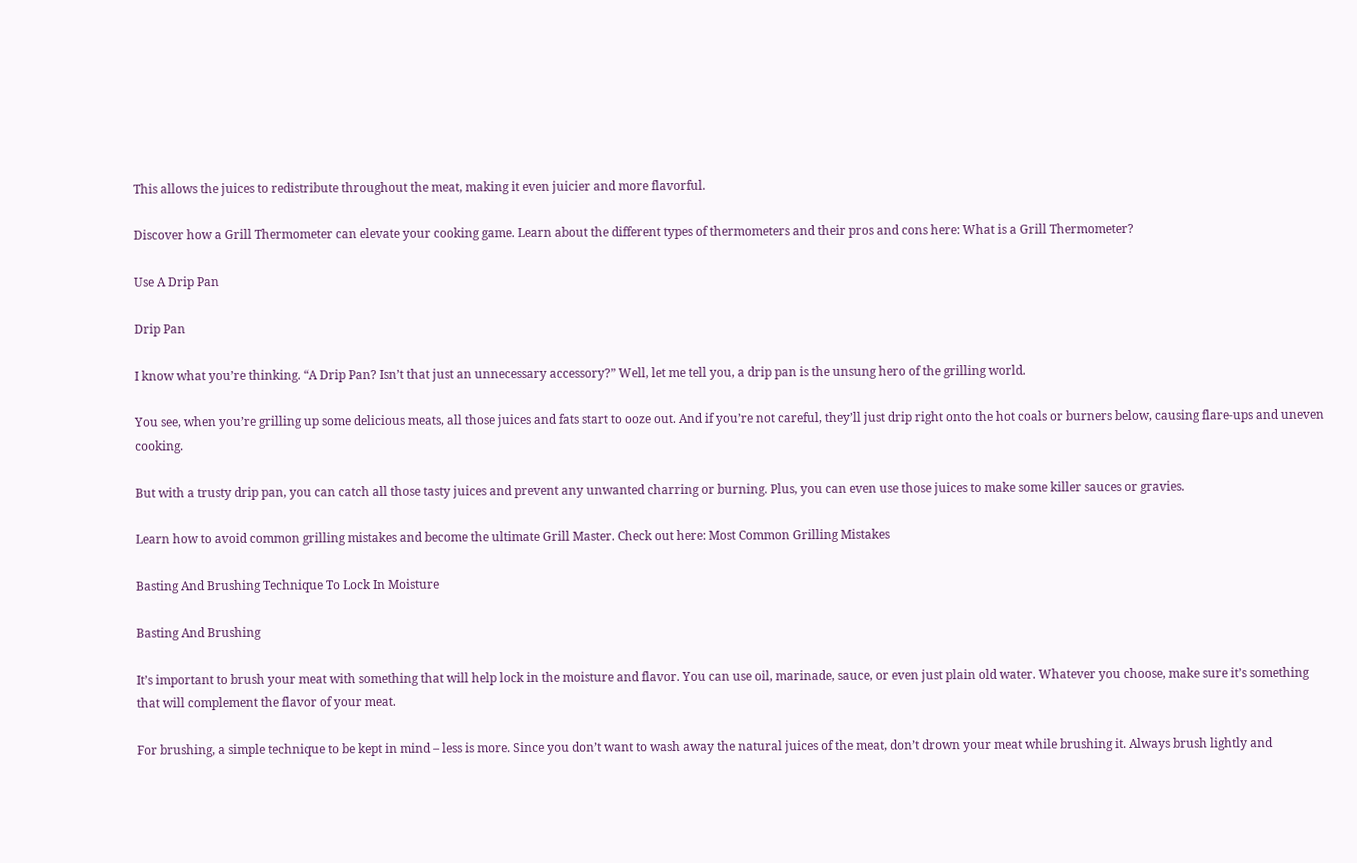This allows the juices to redistribute throughout the meat, making it even juicier and more flavorful.

Discover how a Grill Thermometer can elevate your cooking game. Learn about the different types of thermometers and their pros and cons here: What is a Grill Thermometer?

Use A Drip Pan

Drip Pan

I know what you’re thinking. “A Drip Pan? Isn’t that just an unnecessary accessory?” Well, let me tell you, a drip pan is the unsung hero of the grilling world.

You see, when you’re grilling up some delicious meats, all those juices and fats start to ooze out. And if you’re not careful, they’ll just drip right onto the hot coals or burners below, causing flare-ups and uneven cooking.

But with a trusty drip pan, you can catch all those tasty juices and prevent any unwanted charring or burning. Plus, you can even use those juices to make some killer sauces or gravies.

Learn how to avoid common grilling mistakes and become the ultimate Grill Master. Check out here: Most Common Grilling Mistakes

Basting And Brushing Technique To Lock In Moisture

Basting And Brushing

It’s important to brush your meat with something that will help lock in the moisture and flavor. You can use oil, marinade, sauce, or even just plain old water. Whatever you choose, make sure it’s something that will complement the flavor of your meat.

For brushing, a simple technique to be kept in mind – less is more. Since you don’t want to wash away the natural juices of the meat, don’t drown your meat while brushing it. Always brush lightly and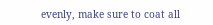evenly, make sure to coat all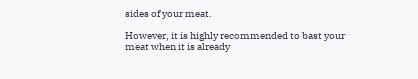sides of your meat.

However, it is highly recommended to bast your meat when it is already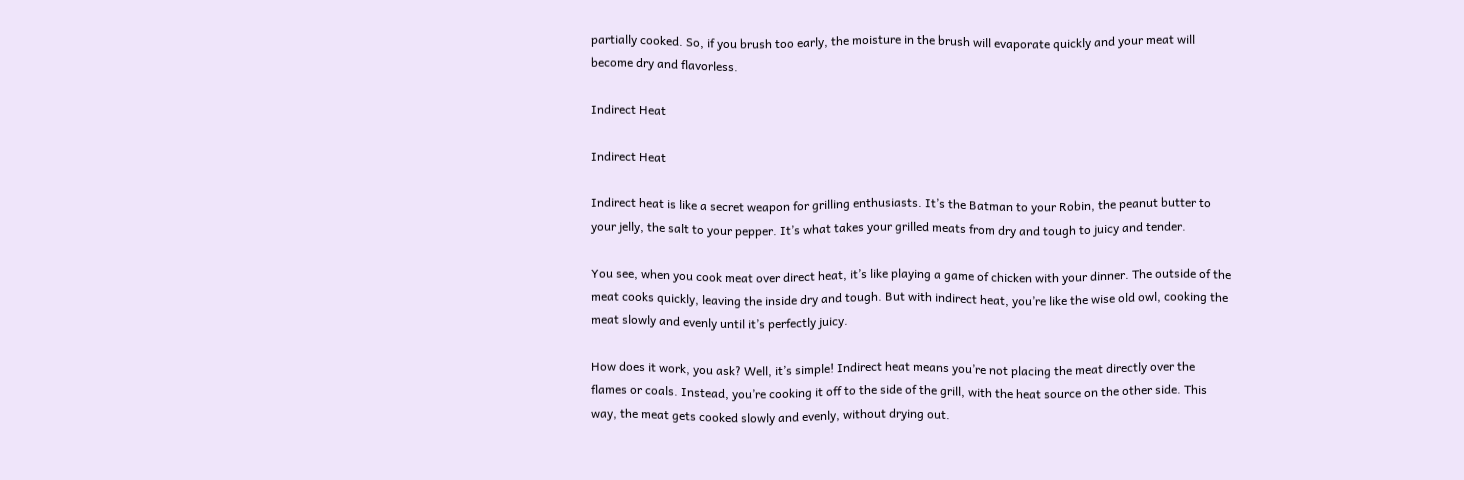partially cooked. So, if you brush too early, the moisture in the brush will evaporate quickly and your meat will become dry and flavorless.

Indirect Heat

Indirect Heat

Indirect heat is like a secret weapon for grilling enthusiasts. It’s the Batman to your Robin, the peanut butter to your jelly, the salt to your pepper. It’s what takes your grilled meats from dry and tough to juicy and tender.

You see, when you cook meat over direct heat, it’s like playing a game of chicken with your dinner. The outside of the meat cooks quickly, leaving the inside dry and tough. But with indirect heat, you’re like the wise old owl, cooking the meat slowly and evenly until it’s perfectly juicy.

How does it work, you ask? Well, it’s simple! Indirect heat means you’re not placing the meat directly over the flames or coals. Instead, you’re cooking it off to the side of the grill, with the heat source on the other side. This way, the meat gets cooked slowly and evenly, without drying out.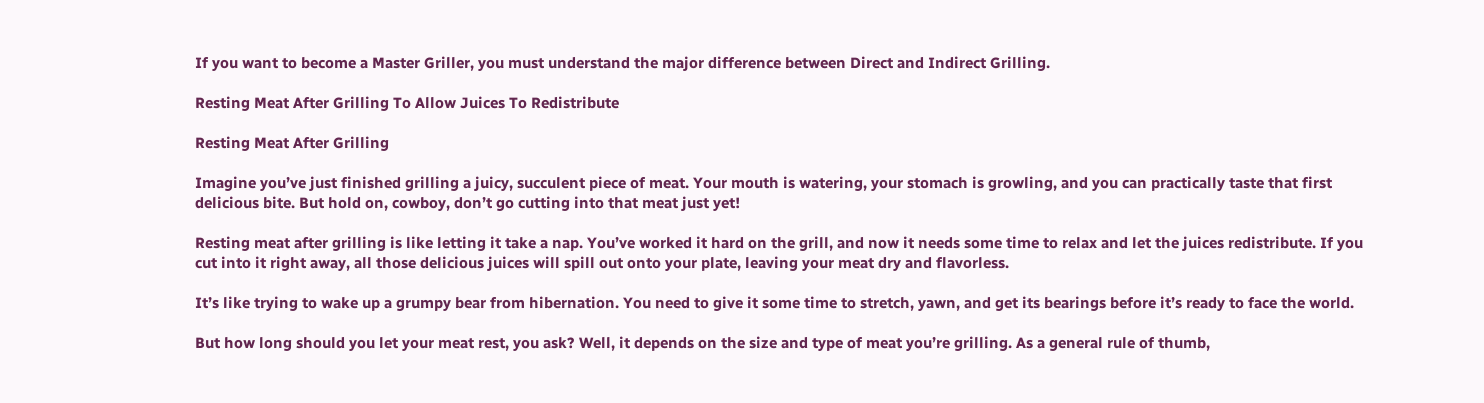If you want to become a Master Griller, you must understand the major difference between Direct and Indirect Grilling.

Resting Meat After Grilling To Allow Juices To Redistribute

Resting Meat After Grilling

Imagine you’ve just finished grilling a juicy, succulent piece of meat. Your mouth is watering, your stomach is growling, and you can practically taste that first delicious bite. But hold on, cowboy, don’t go cutting into that meat just yet!

Resting meat after grilling is like letting it take a nap. You’ve worked it hard on the grill, and now it needs some time to relax and let the juices redistribute. If you cut into it right away, all those delicious juices will spill out onto your plate, leaving your meat dry and flavorless.

It’s like trying to wake up a grumpy bear from hibernation. You need to give it some time to stretch, yawn, and get its bearings before it’s ready to face the world.

But how long should you let your meat rest, you ask? Well, it depends on the size and type of meat you’re grilling. As a general rule of thumb,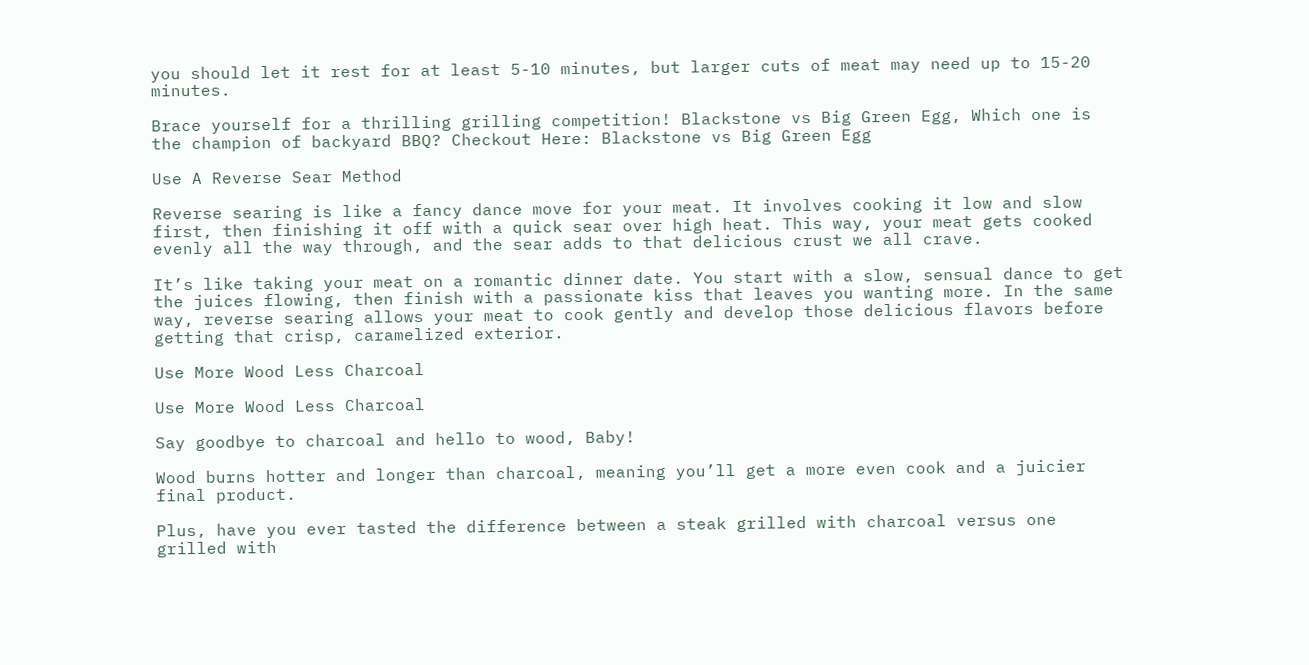you should let it rest for at least 5-10 minutes, but larger cuts of meat may need up to 15-20 minutes.

Brace yourself for a thrilling grilling competition! Blackstone vs Big Green Egg, Which one is the champion of backyard BBQ? Checkout Here: Blackstone vs Big Green Egg

Use A Reverse Sear Method

Reverse searing is like a fancy dance move for your meat. It involves cooking it low and slow first, then finishing it off with a quick sear over high heat. This way, your meat gets cooked evenly all the way through, and the sear adds to that delicious crust we all crave.

It’s like taking your meat on a romantic dinner date. You start with a slow, sensual dance to get the juices flowing, then finish with a passionate kiss that leaves you wanting more. In the same way, reverse searing allows your meat to cook gently and develop those delicious flavors before getting that crisp, caramelized exterior.

Use More Wood Less Charcoal

Use More Wood Less Charcoal

Say goodbye to charcoal and hello to wood, Baby!

Wood burns hotter and longer than charcoal, meaning you’ll get a more even cook and a juicier final product.

Plus, have you ever tasted the difference between a steak grilled with charcoal versus one grilled with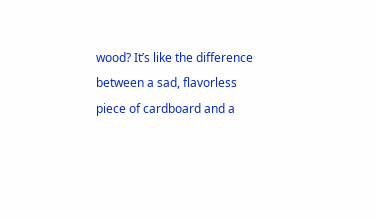wood? It’s like the difference between a sad, flavorless piece of cardboard and a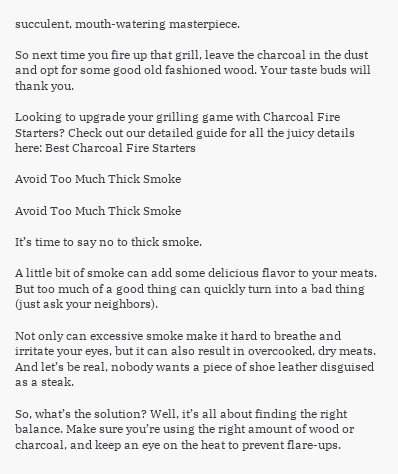succulent, mouth-watering masterpiece.

So next time you fire up that grill, leave the charcoal in the dust and opt for some good old fashioned wood. Your taste buds will thank you.

Looking to upgrade your grilling game with Charcoal Fire Starters? Check out our detailed guide for all the juicy details here: Best Charcoal Fire Starters

Avoid Too Much Thick Smoke

Avoid Too Much Thick Smoke

It’s time to say no to thick smoke.

A little bit of smoke can add some delicious flavor to your meats. But too much of a good thing can quickly turn into a bad thing (just ask your neighbors).

Not only can excessive smoke make it hard to breathe and irritate your eyes, but it can also result in overcooked, dry meats. And let’s be real, nobody wants a piece of shoe leather disguised as a steak.

So, what’s the solution? Well, it’s all about finding the right balance. Make sure you’re using the right amount of wood or charcoal, and keep an eye on the heat to prevent flare-ups.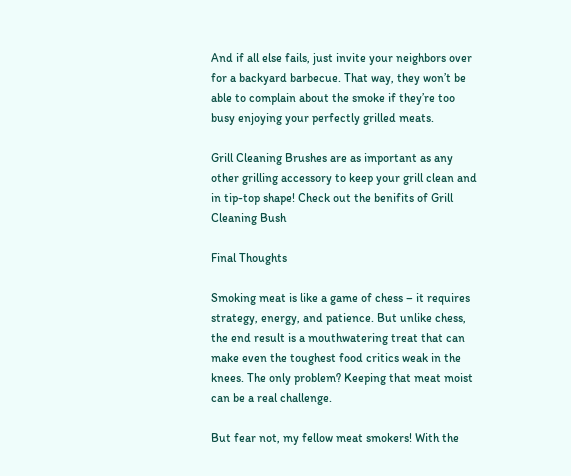And if all else fails, just invite your neighbors over for a backyard barbecue. That way, they won’t be able to complain about the smoke if they’re too busy enjoying your perfectly grilled meats.

Grill Cleaning Brushes are as important as any other grilling accessory to keep your grill clean and in tip-top shape! Check out the benifits of Grill Cleaning Bush

Final Thoughts

Smoking meat is like a game of chess – it requires strategy, energy, and patience. But unlike chess, the end result is a mouthwatering treat that can make even the toughest food critics weak in the knees. The only problem? Keeping that meat moist can be a real challenge.

But fear not, my fellow meat smokers! With the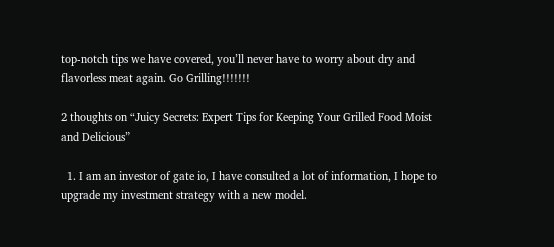top-notch tips we have covered, you’ll never have to worry about dry and flavorless meat again. Go Grilling!!!!!!!

2 thoughts on “Juicy Secrets: Expert Tips for Keeping Your Grilled Food Moist and Delicious”

  1. I am an investor of gate io, I have consulted a lot of information, I hope to upgrade my investment strategy with a new model.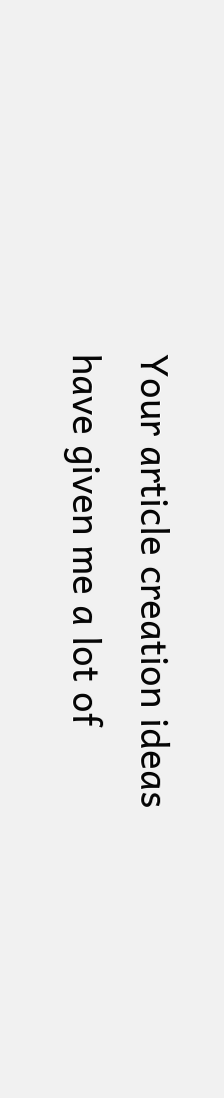Your article creation ideas have given me a lot of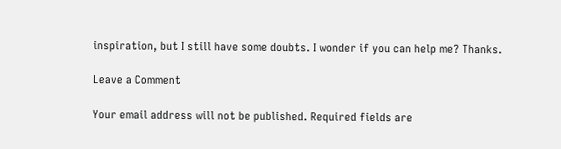inspiration, but I still have some doubts. I wonder if you can help me? Thanks.

Leave a Comment

Your email address will not be published. Required fields are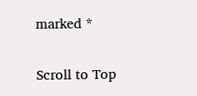marked *

Scroll to Top